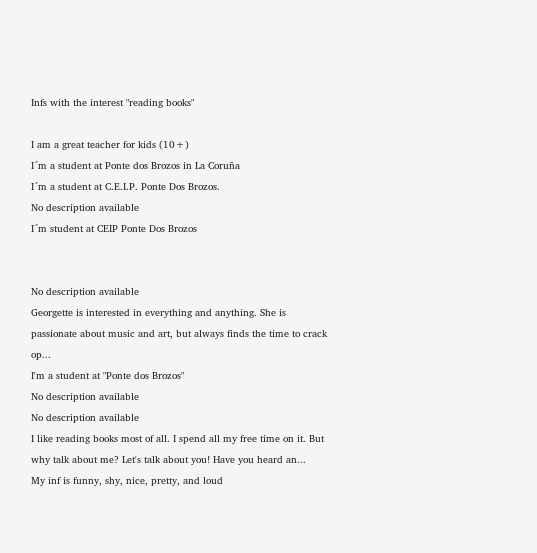Infs with the interest "reading books"

I am a great teacher for kids (10+)
I´m a student at Ponte dos Brozos in La Coruña
I´m a student at C.E.I.P. Ponte Dos Brozos.
No description available
I´m student at CEIP Ponte Dos Brozos


No description available
Georgette is interested in everything and anything. She is passionate about music and art, but always finds the time to crack op...
I'm a student at "Ponte dos Brozos"
No description available
No description available
I like reading books most of all. I spend all my free time on it. But why talk about me? Let's talk about you! Have you heard an...
My inf is funny, shy, nice, pretty, and loud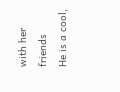with her friends
He is a cool,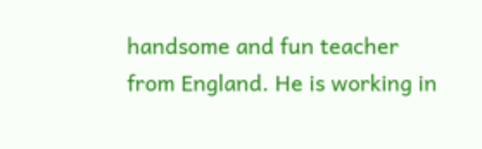handsome and fun teacher from England. He is working in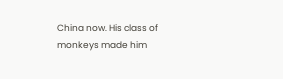China now. His class of monkeys made him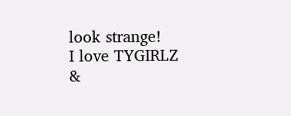look strange!
I love TYGIRLZ &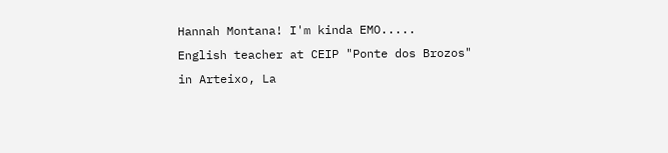Hannah Montana! I'm kinda EMO.....
English teacher at CEIP "Ponte dos Brozos" in Arteixo, La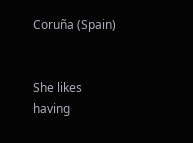Coruña (Spain)


She likes having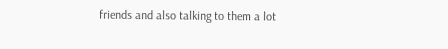friends and also talking to them a lot